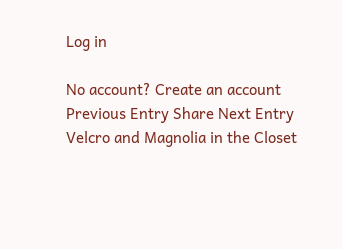Log in

No account? Create an account
Previous Entry Share Next Entry
Velcro and Magnolia in the Closet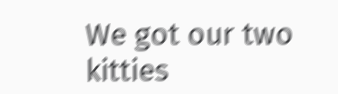We got our two kitties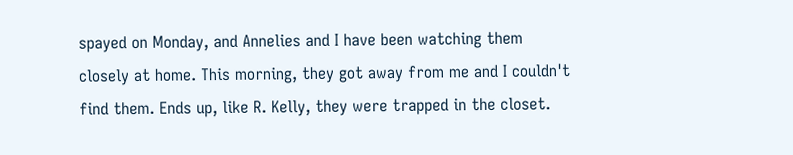spayed on Monday, and Annelies and I have been watching them closely at home. This morning, they got away from me and I couldn't find them. Ends up, like R. Kelly, they were trapped in the closet.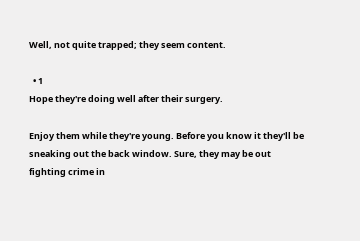Well, not quite trapped; they seem content.

  • 1
Hope they're doing well after their surgery.

Enjoy them while they're young. Before you know it they'll be sneaking out the back window. Sure, they may be out fighting crime in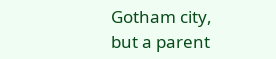Gotham city, but a parent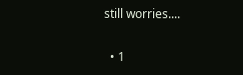still worries....

  • 1